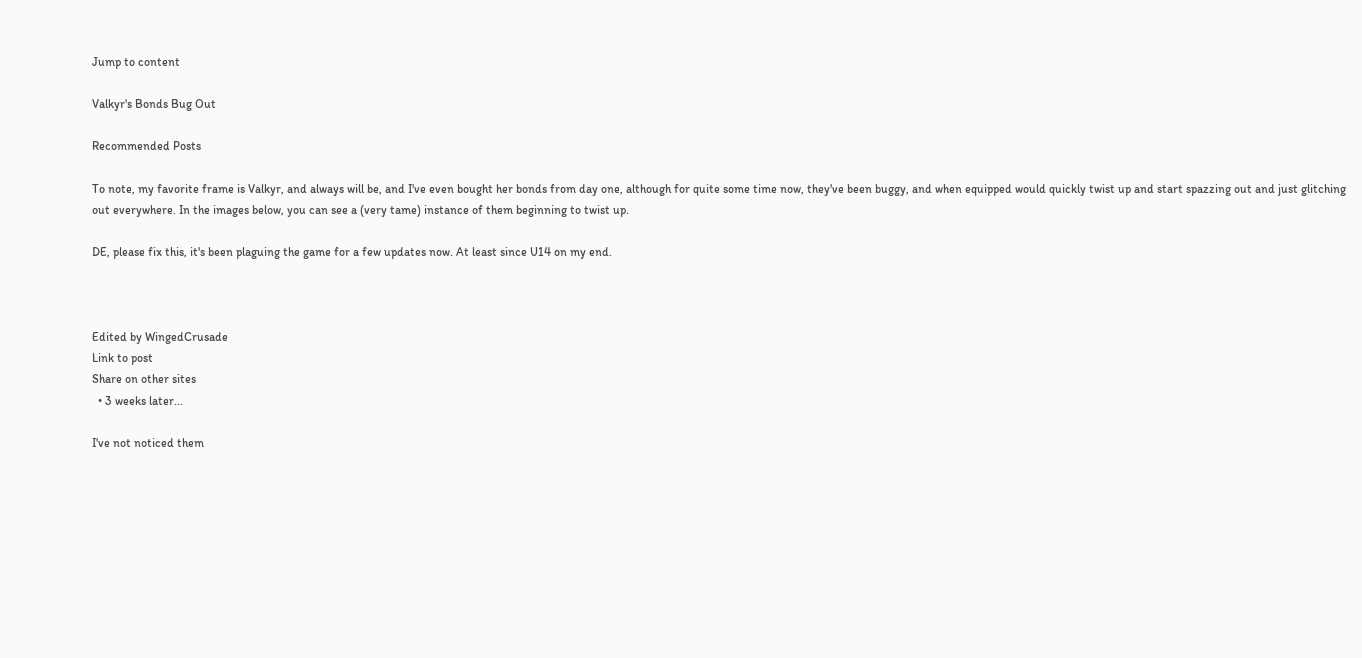Jump to content

Valkyr's Bonds Bug Out

Recommended Posts

To note, my favorite frame is Valkyr, and always will be, and I've even bought her bonds from day one, although for quite some time now, they've been buggy, and when equipped would quickly twist up and start spazzing out and just glitching out everywhere. In the images below, you can see a (very tame) instance of them beginning to twist up.

DE, please fix this, it's been plaguing the game for a few updates now. At least since U14 on my end.



Edited by WingedCrusade
Link to post
Share on other sites
  • 3 weeks later...

I've not noticed them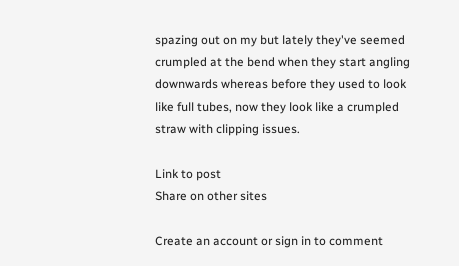spazing out on my but lately they've seemed crumpled at the bend when they start angling downwards whereas before they used to look like full tubes, now they look like a crumpled straw with clipping issues.

Link to post
Share on other sites

Create an account or sign in to comment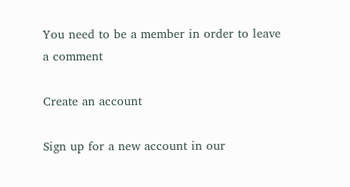You need to be a member in order to leave a comment

Create an account

Sign up for a new account in our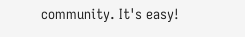community. It's easy!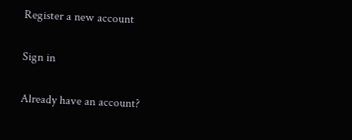Register a new account

Sign in

Already have an account?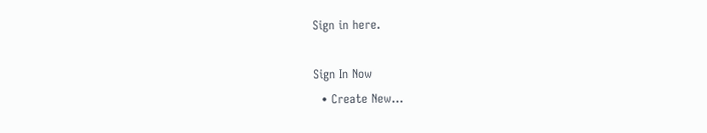Sign in here.

Sign In Now
  • Create New...